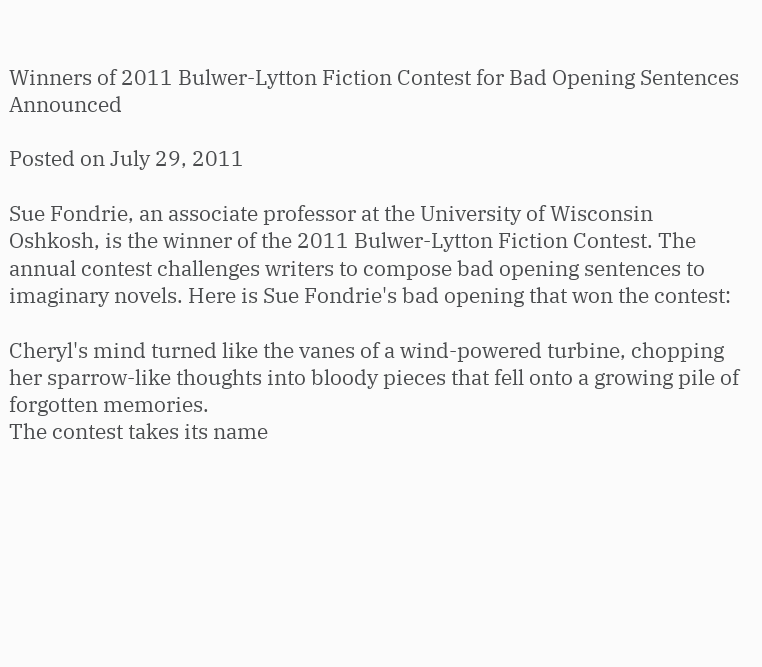Winners of 2011 Bulwer-Lytton Fiction Contest for Bad Opening Sentences Announced

Posted on July 29, 2011

Sue Fondrie, an associate professor at the University of Wisconsin Oshkosh, is the winner of the 2011 Bulwer-Lytton Fiction Contest. The annual contest challenges writers to compose bad opening sentences to imaginary novels. Here is Sue Fondrie's bad opening that won the contest:

Cheryl's mind turned like the vanes of a wind-powered turbine, chopping her sparrow-like thoughts into bloody pieces that fell onto a growing pile of forgotten memories.
The contest takes its name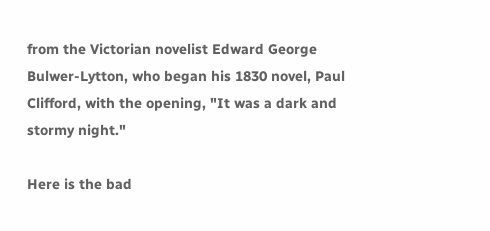from the Victorian novelist Edward George Bulwer-Lytton, who began his 1830 novel, Paul Clifford, with the opening, "It was a dark and stormy night."

Here is the bad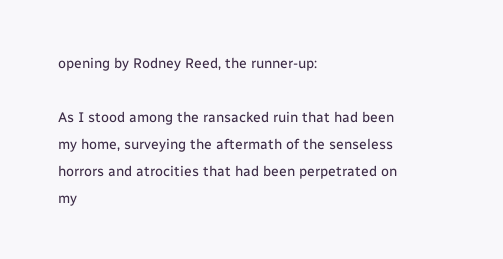opening by Rodney Reed, the runner-up:

As I stood among the ransacked ruin that had been my home, surveying the aftermath of the senseless horrors and atrocities that had been perpetrated on my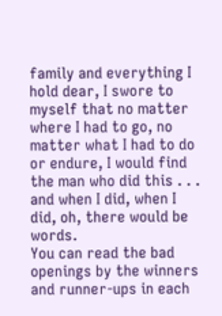family and everything I hold dear, I swore to myself that no matter where I had to go, no matter what I had to do or endure, I would find the man who did this . . . and when I did, when I did, oh, there would be words.
You can read the bad openings by the winners and runner-ups in each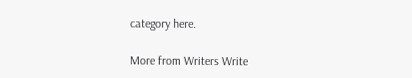category here.

More from Writers Write